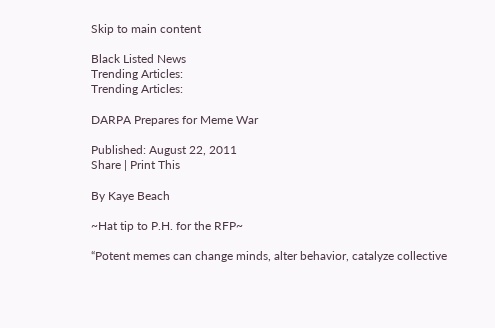Skip to main content

Black Listed News
Trending Articles:
Trending Articles:

DARPA Prepares for Meme War

Published: August 22, 2011
Share | Print This

By Kaye Beach

~Hat tip to P.H. for the RFP~

“Potent memes can change minds, alter behavior, catalyze collective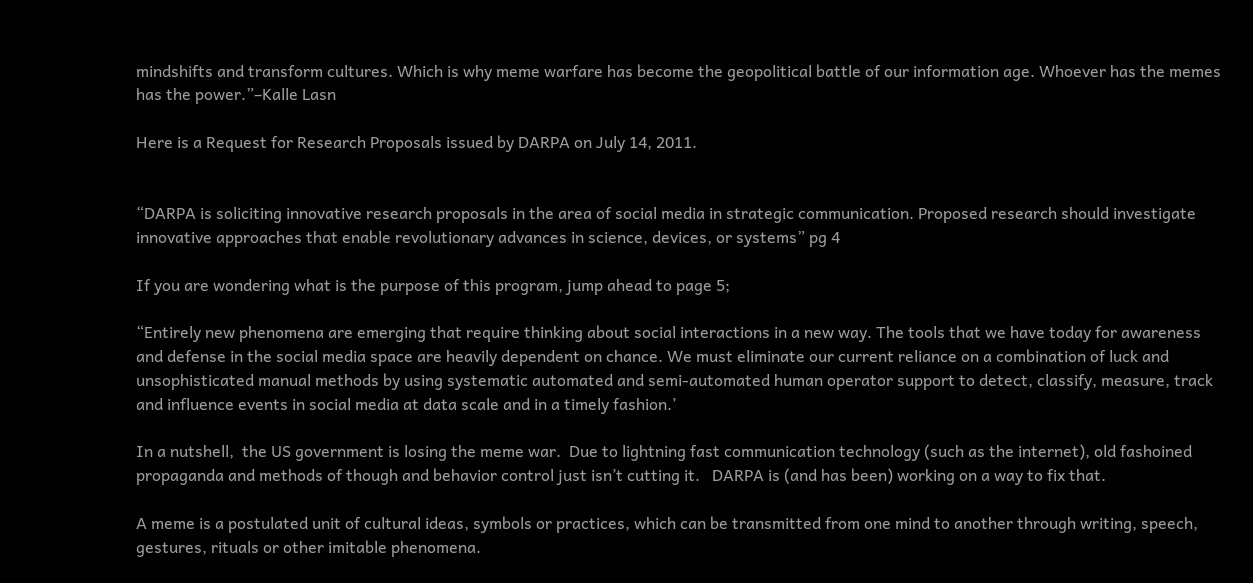mindshifts and transform cultures. Which is why meme warfare has become the geopolitical battle of our information age. Whoever has the memes has the power.”–Kalle Lasn

Here is a Request for Research Proposals issued by DARPA on July 14, 2011.


“DARPA is soliciting innovative research proposals in the area of social media in strategic communication. Proposed research should investigate innovative approaches that enable revolutionary advances in science, devices, or systems” pg 4

If you are wondering what is the purpose of this program, jump ahead to page 5;

“Entirely new phenomena are emerging that require thinking about social interactions in a new way. The tools that we have today for awareness and defense in the social media space are heavily dependent on chance. We must eliminate our current reliance on a combination of luck and unsophisticated manual methods by using systematic automated and semi‐automated human operator support to detect, classify, measure, track and influence events in social media at data scale and in a timely fashion.’

In a nutshell,  the US government is losing the meme war.  Due to lightning fast communication technology (such as the internet), old fashoined propaganda and methods of though and behavior control just isn’t cutting it.   DARPA is (and has been) working on a way to fix that.

A meme is a postulated unit of cultural ideas, symbols or practices, which can be transmitted from one mind to another through writing, speech, gestures, rituals or other imitable phenomena.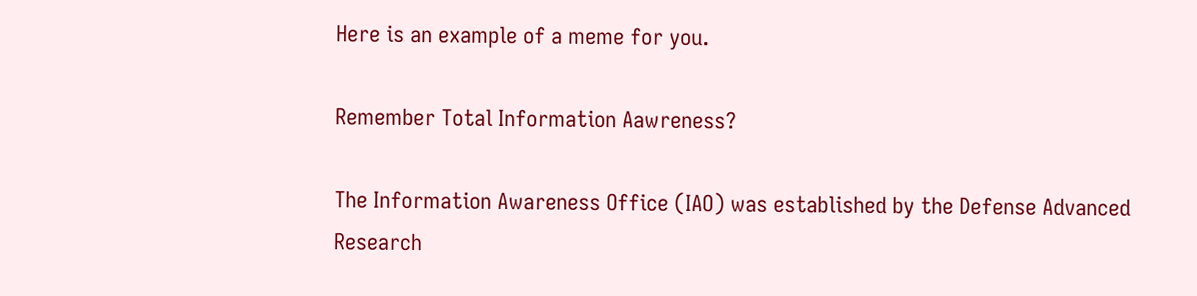Here is an example of a meme for you.

Remember Total Information Aawreness?

The Information Awareness Office (IAO) was established by the Defense Advanced Research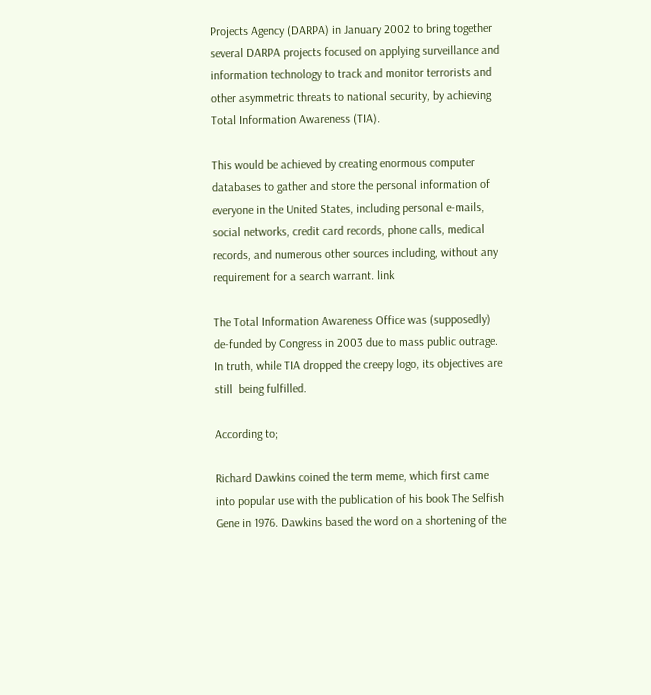Projects Agency (DARPA) in January 2002 to bring together several DARPA projects focused on applying surveillance and information technology to track and monitor terrorists and other asymmetric threats to national security, by achieving Total Information Awareness (TIA).

This would be achieved by creating enormous computer databases to gather and store the personal information of everyone in the United States, including personal e-mails, social networks, credit card records, phone calls, medical records, and numerous other sources including, without any requirement for a search warrant. link

The Total Information Awareness Office was (supposedly) de-funded by Congress in 2003 due to mass public outrage.  In truth, while TIA dropped the creepy logo, its objectives are still  being fulfilled.

According to;

Richard Dawkins coined the term meme, which first came into popular use with the publication of his book The Selfish Gene in 1976. Dawkins based the word on a shortening of the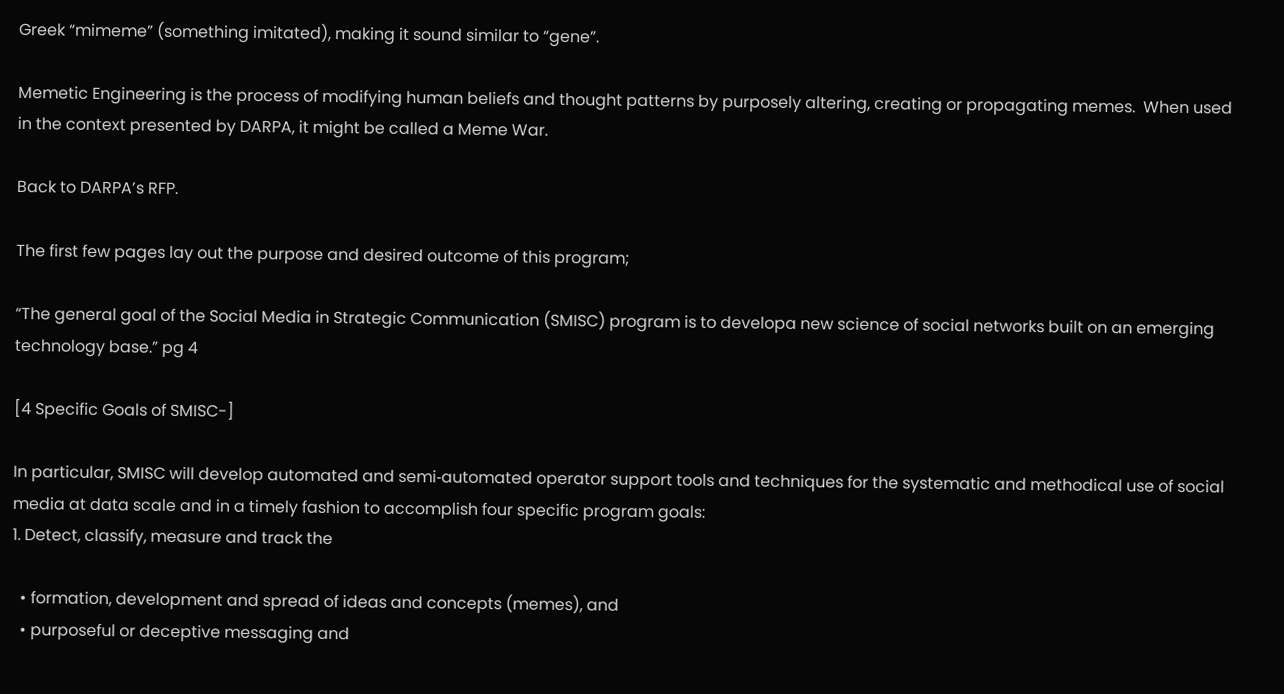Greek “mimeme” (something imitated), making it sound similar to “gene”.

Memetic Engineering is the process of modifying human beliefs and thought patterns by purposely altering, creating or propagating memes.  When used in the context presented by DARPA, it might be called a Meme War.

Back to DARPA’s RFP.

The first few pages lay out the purpose and desired outcome of this program;

“The general goal of the Social Media in Strategic Communication (SMISC) program is to developa new science of social networks built on an emerging technology base.” pg 4

[4 Specific Goals of SMISC-]

In particular, SMISC will develop automated and semi‐automated operator support tools and techniques for the systematic and methodical use of social media at data scale and in a timely fashion to accomplish four specific program goals:
1. Detect, classify, measure and track the

  • formation, development and spread of ideas and concepts (memes), and
  • purposeful or deceptive messaging and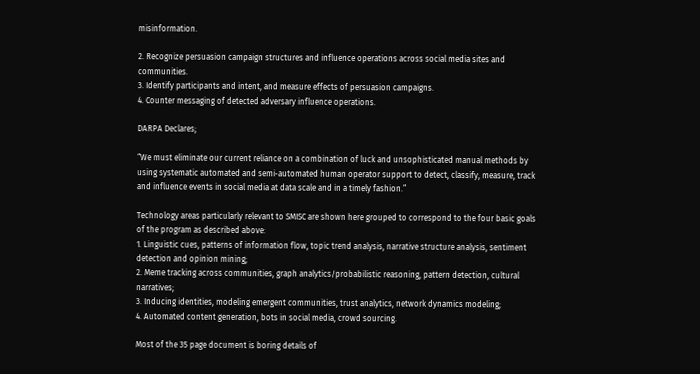misinformation.

2. Recognize persuasion campaign structures and influence operations across social media sites and communities.
3. Identify participants and intent, and measure effects of persuasion campaigns.
4. Counter messaging of detected adversary influence operations.

DARPA Declares;

“We must eliminate our current reliance on a combination of luck and unsophisticated manual methods by using systematic automated and semi‐automated human operator support to detect, classify, measure, track and influence events in social media at data scale and in a timely fashion.”

Technology areas particularly relevant to SMISC are shown here grouped to correspond to the four basic goals of the program as described above:
1. Linguistic cues, patterns of information flow, topic trend analysis, narrative structure analysis, sentiment detection and opinion mining;
2. Meme tracking across communities, graph analytics/probabilistic reasoning, pattern detection, cultural narratives;
3. Inducing identities, modeling emergent communities, trust analytics, network dynamics modeling;
4. Automated content generation, bots in social media, crowd sourcing.

Most of the 35 page document is boring details of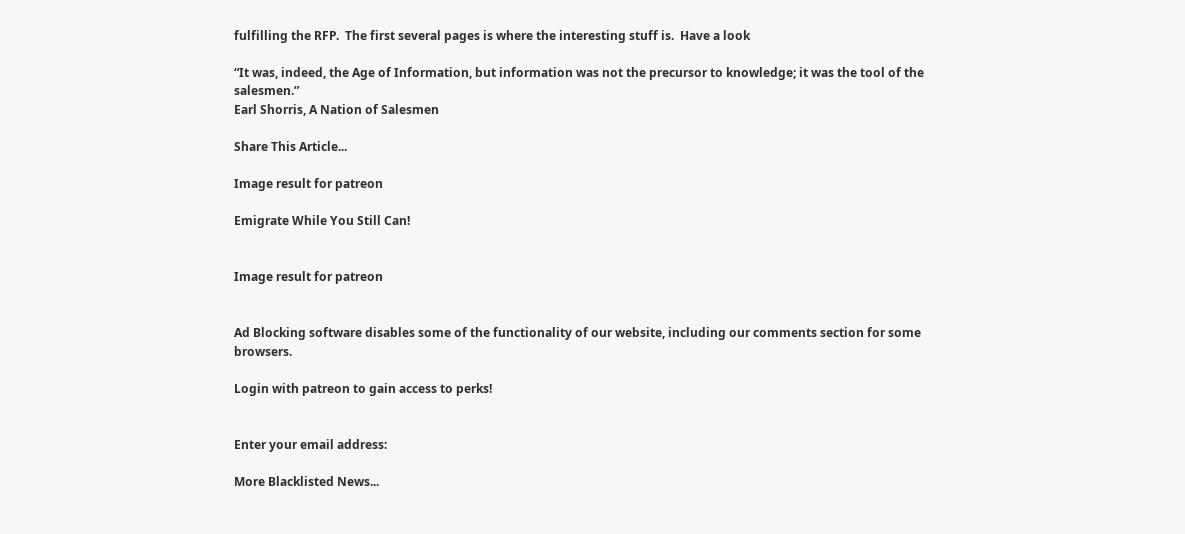fulfilling the RFP.  The first several pages is where the interesting stuff is.  Have a look

“It was, indeed, the Age of Information, but information was not the precursor to knowledge; it was the tool of the salesmen.”
Earl Shorris, A Nation of Salesmen

Share This Article...

Image result for patreon

Emigrate While You Still Can!


Image result for patreon


Ad Blocking software disables some of the functionality of our website, including our comments section for some browsers.

Login with patreon to gain access to perks!


Enter your email address:

More Blacklisted News...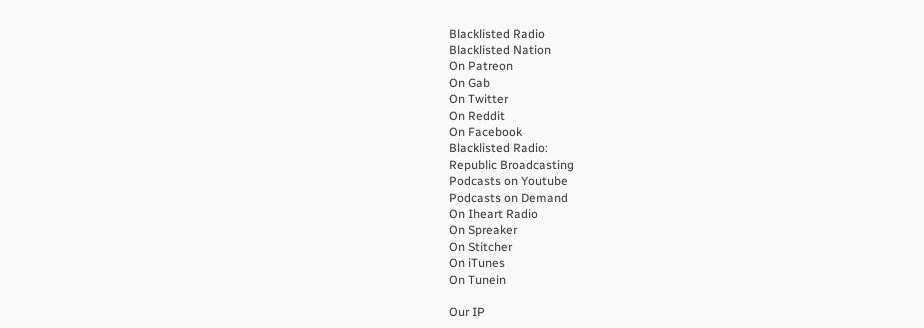Blacklisted Radio
Blacklisted Nation
On Patreon
On Gab
On Twitter
On Reddit
On Facebook
Blacklisted Radio:
Republic Broadcasting
Podcasts on Youtube
Podcasts on Demand
On Iheart Radio
On Spreaker
On Stitcher
On iTunes
On Tunein

Our IP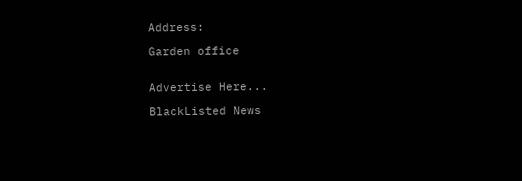Address:

Garden office


Advertise Here...

BlackListed News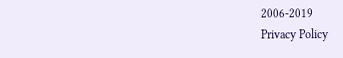2006-2019
Privacy Policy